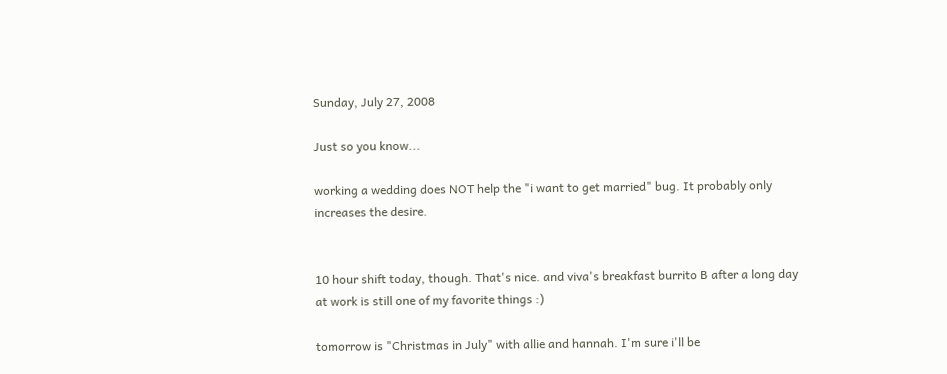Sunday, July 27, 2008

Just so you know...

working a wedding does NOT help the "i want to get married" bug. It probably only increases the desire.


10 hour shift today, though. That's nice. and viva's breakfast burrito B after a long day at work is still one of my favorite things :)

tomorrow is "Christmas in July" with allie and hannah. I'm sure i'll be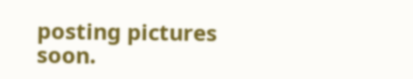posting pictures soon.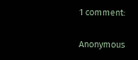1 comment:

Anonymous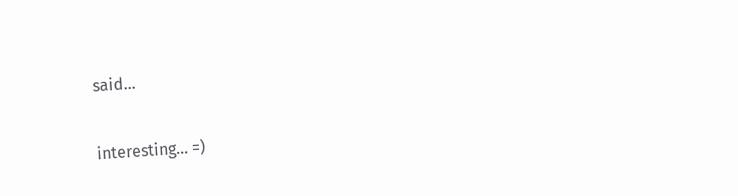said...

interesting... =)